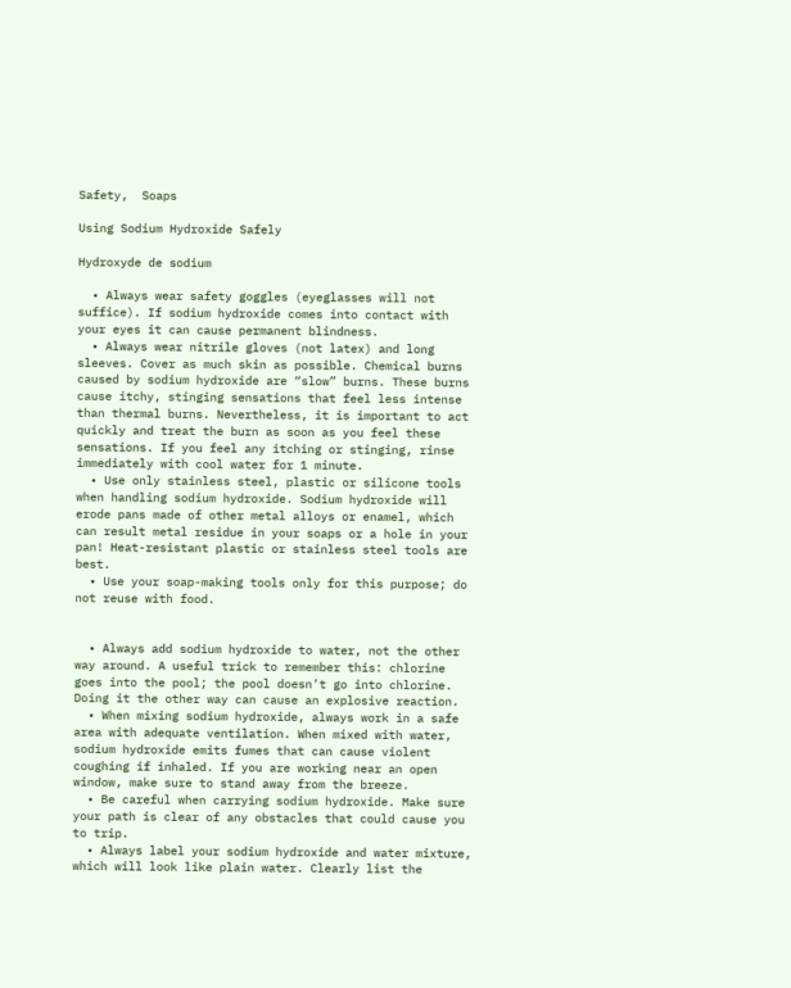Safety,  Soaps

Using Sodium Hydroxide Safely

Hydroxyde de sodium

  • Always wear safety goggles (eyeglasses will not suffice). If sodium hydroxide comes into contact with your eyes it can cause permanent blindness.
  • Always wear nitrile gloves (not latex) and long sleeves. Cover as much skin as possible. Chemical burns caused by sodium hydroxide are “slow” burns. These burns cause itchy, stinging sensations that feel less intense than thermal burns. Nevertheless, it is important to act quickly and treat the burn as soon as you feel these sensations. If you feel any itching or stinging, rinse immediately with cool water for 1 minute.
  • Use only stainless steel, plastic or silicone tools when handling sodium hydroxide. Sodium hydroxide will erode pans made of other metal alloys or enamel, which can result metal residue in your soaps or a hole in your pan! Heat-resistant plastic or stainless steel tools are best.
  • Use your soap-making tools only for this purpose; do not reuse with food.


  • Always add sodium hydroxide to water, not the other way around. A useful trick to remember this: chlorine goes into the pool; the pool doesn’t go into chlorine. Doing it the other way can cause an explosive reaction.
  • When mixing sodium hydroxide, always work in a safe area with adequate ventilation. When mixed with water, sodium hydroxide emits fumes that can cause violent coughing if inhaled. If you are working near an open window, make sure to stand away from the breeze.
  • Be careful when carrying sodium hydroxide. Make sure your path is clear of any obstacles that could cause you to trip.
  • Always label your sodium hydroxide and water mixture, which will look like plain water. Clearly list the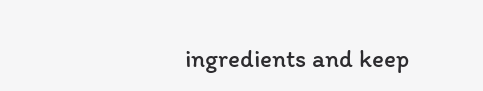ingredients and keep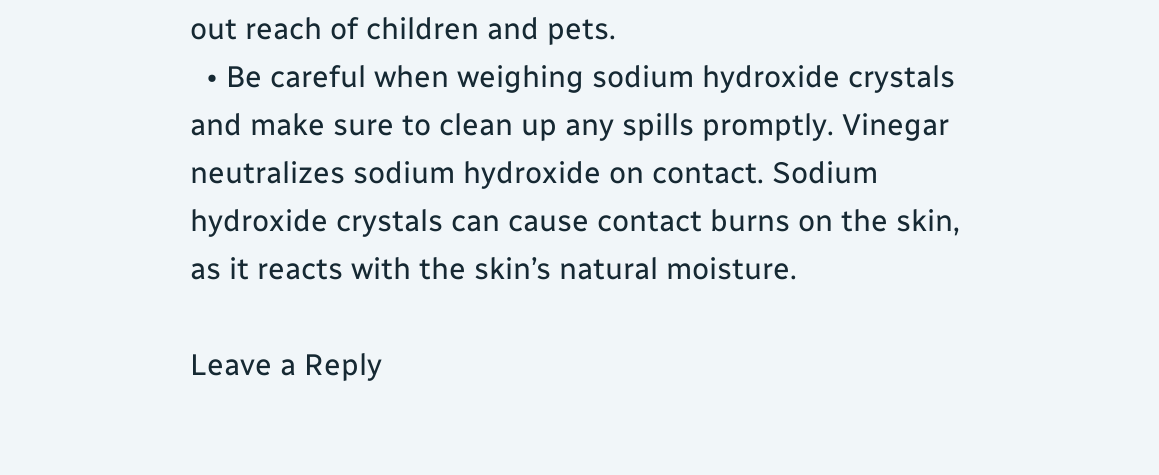out reach of children and pets.
  • Be careful when weighing sodium hydroxide crystals and make sure to clean up any spills promptly. Vinegar neutralizes sodium hydroxide on contact. Sodium hydroxide crystals can cause contact burns on the skin, as it reacts with the skin’s natural moisture.

Leave a Reply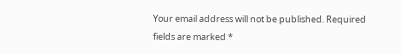Your email address will not be published. Required fields are marked *